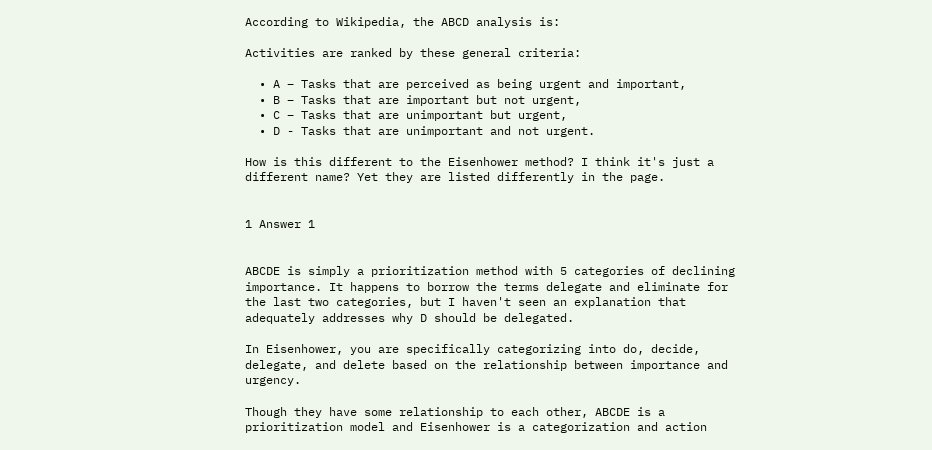According to Wikipedia, the ABCD analysis is:

Activities are ranked by these general criteria:

  • A – Tasks that are perceived as being urgent and important,
  • B – Tasks that are important but not urgent,
  • C – Tasks that are unimportant but urgent,
  • D - Tasks that are unimportant and not urgent.

How is this different to the Eisenhower method? I think it's just a different name? Yet they are listed differently in the page.


1 Answer 1


ABCDE is simply a prioritization method with 5 categories of declining importance. It happens to borrow the terms delegate and eliminate for the last two categories, but I haven't seen an explanation that adequately addresses why D should be delegated.

In Eisenhower, you are specifically categorizing into do, decide, delegate, and delete based on the relationship between importance and urgency.

Though they have some relationship to each other, ABCDE is a prioritization model and Eisenhower is a categorization and action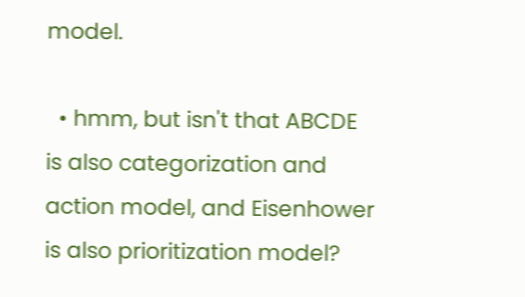model.

  • hmm, but isn't that ABCDE is also categorization and action model, and Eisenhower is also prioritization model?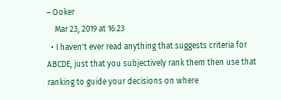– Ooker
    Mar 23, 2019 at 16:23
  • I haven't ever read anything that suggests criteria for ABCDE, just that you subjectively rank them then use that ranking to guide your decisions on where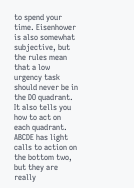to spend your time. Eisenhower is also somewhat subjective, but the rules mean that a low urgency task should never be in the DO quadrant. It also tells you how to act on each quadrant. ABCDE has light calls to action on the bottom two, but they are really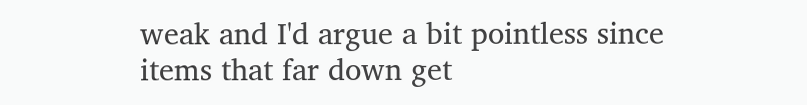weak and I'd argue a bit pointless since items that far down get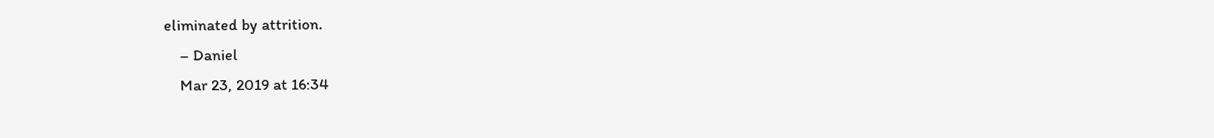eliminated by attrition.
    – Daniel
    Mar 23, 2019 at 16:34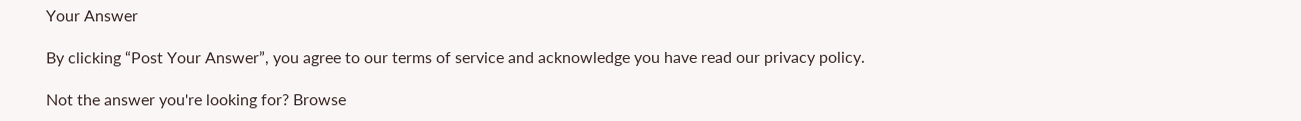Your Answer

By clicking “Post Your Answer”, you agree to our terms of service and acknowledge you have read our privacy policy.

Not the answer you're looking for? Browse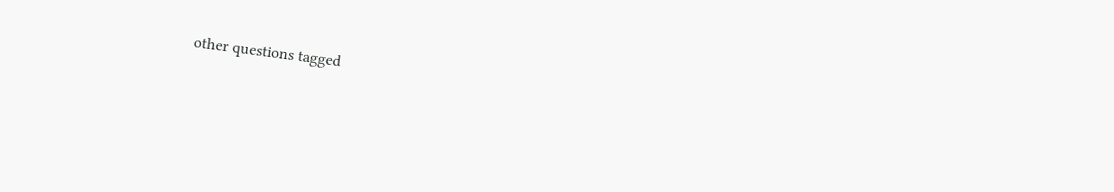other questions tagged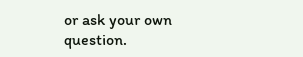or ask your own question.